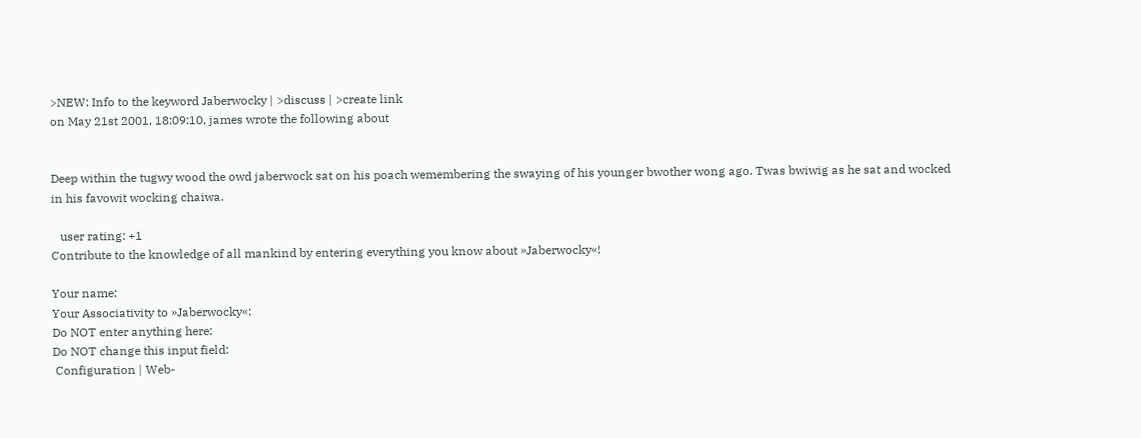>NEW: Info to the keyword Jaberwocky | >discuss | >create link
on May 21st 2001, 18:09:10, james wrote the following about


Deep within the tugwy wood the owd jaberwock sat on his poach wemembering the swaying of his younger bwother wong ago. Twas bwiwig as he sat and wocked in his favowit wocking chaiwa.

   user rating: +1
Contribute to the knowledge of all mankind by entering everything you know about »Jaberwocky«!

Your name:
Your Associativity to »Jaberwocky«:
Do NOT enter anything here:
Do NOT change this input field:
 Configuration | Web-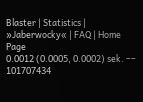Blaster | Statistics | »Jaberwocky« | FAQ | Home Page
0.0012 (0.0005, 0.0002) sek. –– 101707434